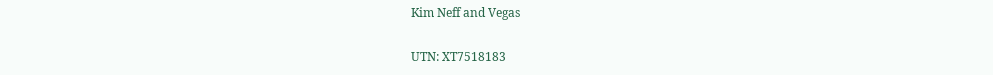Kim Neff and Vegas

UTN: XT7518183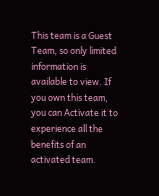This team is a Guest Team, so only limited information is available to view. If you own this team, you can Activate it to experience all the benefits of an activated team.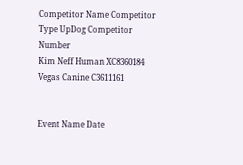Competitor Name Competitor Type UpDog Competitor Number
Kim Neff Human XC8360184
Vegas Canine C3611161


Event Name Date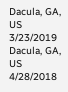Dacula, GA, US 3/23/2019
Dacula, GA, US 4/28/2018